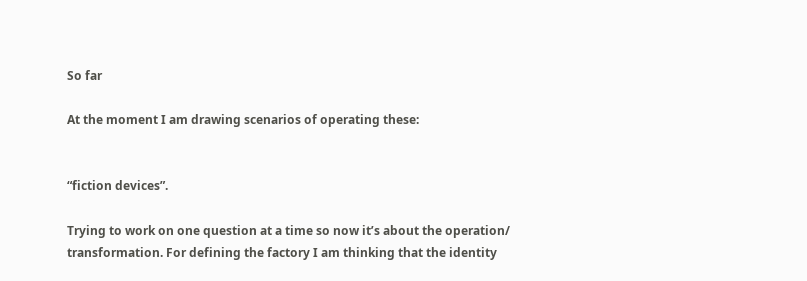So far

At the moment I am drawing scenarios of operating these:


“fiction devices”.

Trying to work on one question at a time so now it’s about the operation/ transformation. For defining the factory I am thinking that the identity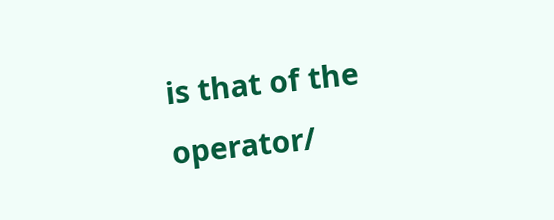is that of the operator/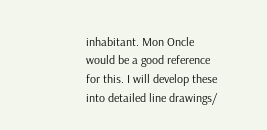inhabitant. Mon Oncle would be a good reference for this. I will develop these into detailed line drawings/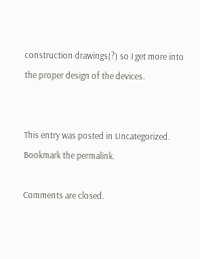construction drawings(?) so I get more into the proper design of the devices.


This entry was posted in Uncategorized. Bookmark the permalink.

Comments are closed.